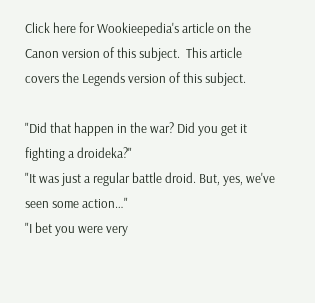Click here for Wookieepedia's article on the Canon version of this subject.  This article covers the Legends version of this subject.

"Did that happen in the war? Did you get it fighting a droideka?"
"It was just a regular battle droid. But, yes, we've seen some action…"
"I bet you were very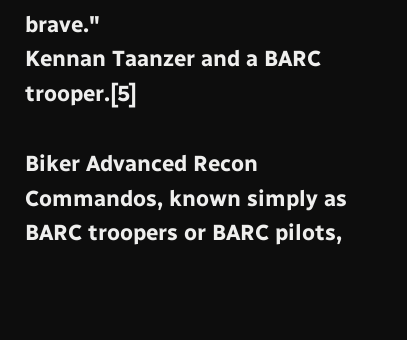brave."
Kennan Taanzer and a BARC trooper.[5]

Biker Advanced Recon Commandos, known simply as BARC troopers or BARC pilots,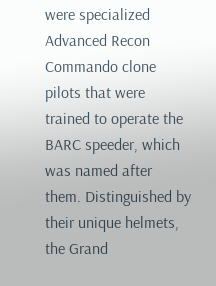were specialized Advanced Recon Commando clone pilots that were trained to operate the BARC speeder, which was named after them. Distinguished by their unique helmets, the Grand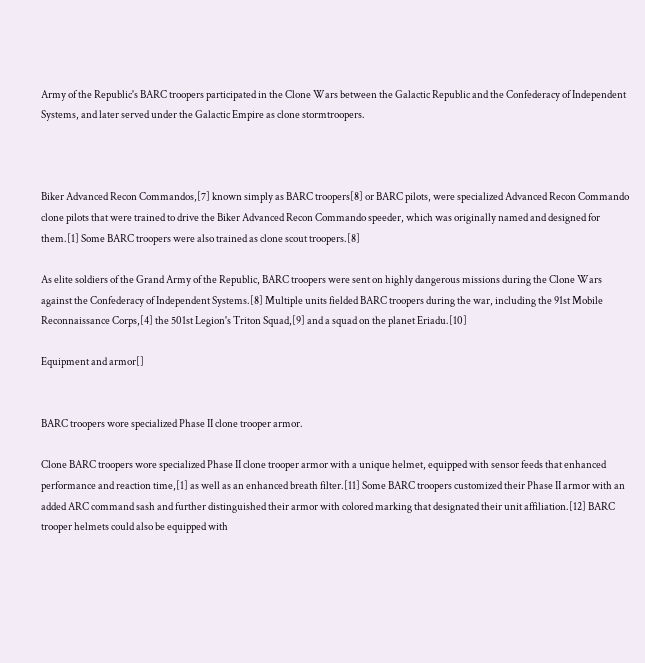Army of the Republic's BARC troopers participated in the Clone Wars between the Galactic Republic and the Confederacy of Independent Systems, and later served under the Galactic Empire as clone stormtroopers.



Biker Advanced Recon Commandos,[7] known simply as BARC troopers[8] or BARC pilots, were specialized Advanced Recon Commando clone pilots that were trained to drive the Biker Advanced Recon Commando speeder, which was originally named and designed for them.[1] Some BARC troopers were also trained as clone scout troopers.[8]

As elite soldiers of the Grand Army of the Republic, BARC troopers were sent on highly dangerous missions during the Clone Wars against the Confederacy of Independent Systems.[8] Multiple units fielded BARC troopers during the war, including the 91st Mobile Reconnaissance Corps,[4] the 501st Legion's Triton Squad,[9] and a squad on the planet Eriadu.[10]

Equipment and armor[]


BARC troopers wore specialized Phase II clone trooper armor.

Clone BARC troopers wore specialized Phase II clone trooper armor with a unique helmet, equipped with sensor feeds that enhanced performance and reaction time,[1] as well as an enhanced breath filter.[11] Some BARC troopers customized their Phase II armor with an added ARC command sash and further distinguished their armor with colored marking that designated their unit affiliation.[12] BARC trooper helmets could also be equipped with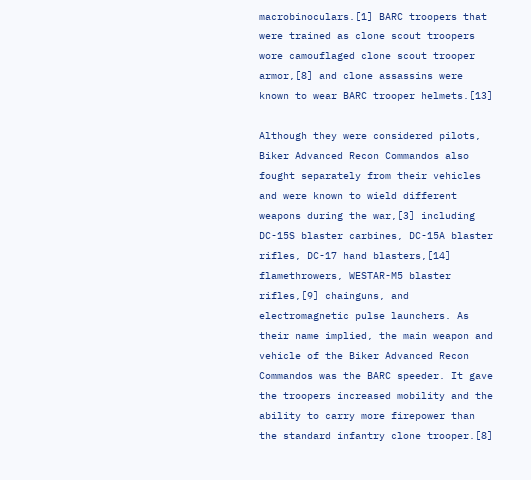macrobinoculars.[1] BARC troopers that were trained as clone scout troopers wore camouflaged clone scout trooper armor,[8] and clone assassins were known to wear BARC trooper helmets.[13]

Although they were considered pilots, Biker Advanced Recon Commandos also fought separately from their vehicles and were known to wield different weapons during the war,[3] including DC-15S blaster carbines, DC-15A blaster rifles, DC-17 hand blasters,[14] flamethrowers, WESTAR-M5 blaster rifles,[9] chainguns, and electromagnetic pulse launchers. As their name implied, the main weapon and vehicle of the Biker Advanced Recon Commandos was the BARC speeder. It gave the troopers increased mobility and the ability to carry more firepower than the standard infantry clone trooper.[8]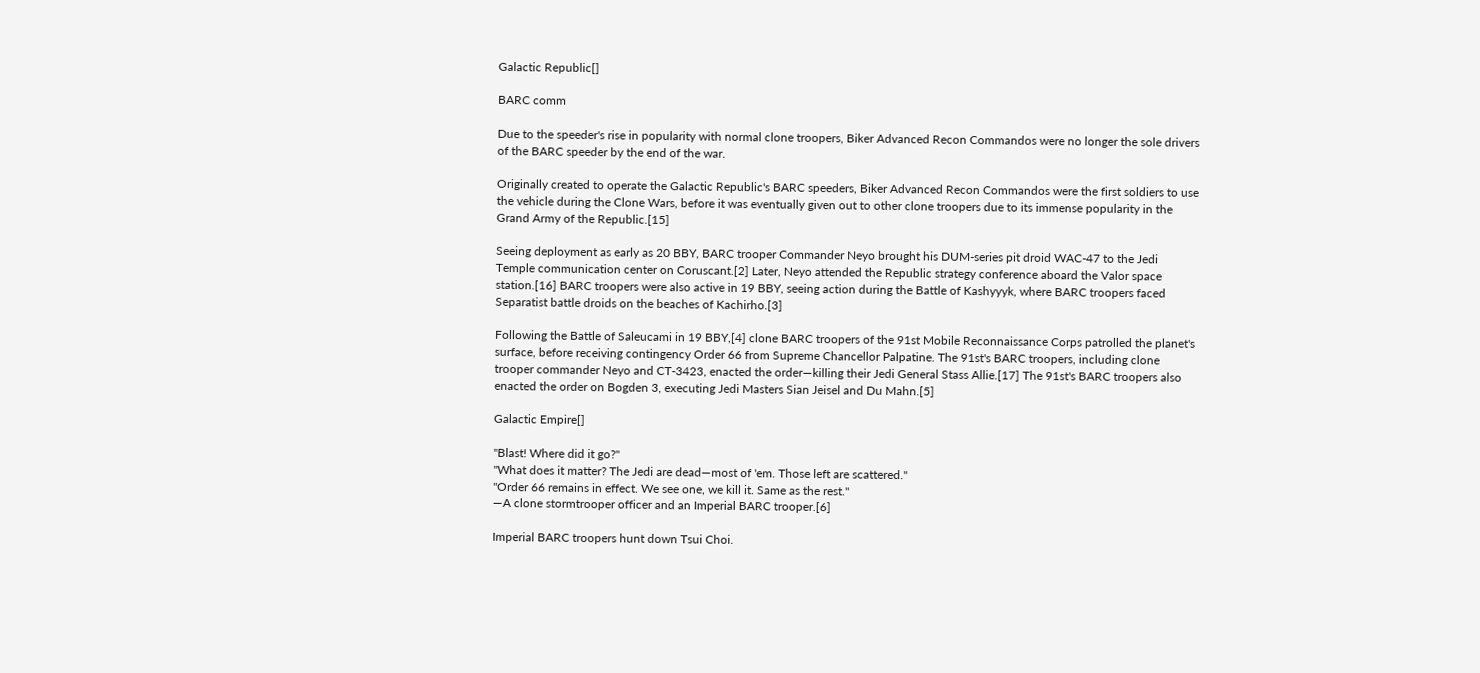Galactic Republic[]

BARC comm

Due to the speeder's rise in popularity with normal clone troopers, Biker Advanced Recon Commandos were no longer the sole drivers of the BARC speeder by the end of the war.

Originally created to operate the Galactic Republic's BARC speeders, Biker Advanced Recon Commandos were the first soldiers to use the vehicle during the Clone Wars, before it was eventually given out to other clone troopers due to its immense popularity in the Grand Army of the Republic.[15]

Seeing deployment as early as 20 BBY, BARC trooper Commander Neyo brought his DUM-series pit droid WAC-47 to the Jedi Temple communication center on Coruscant.[2] Later, Neyo attended the Republic strategy conference aboard the Valor space station.[16] BARC troopers were also active in 19 BBY, seeing action during the Battle of Kashyyyk, where BARC troopers faced Separatist battle droids on the beaches of Kachirho.[3]

Following the Battle of Saleucami in 19 BBY,[4] clone BARC troopers of the 91st Mobile Reconnaissance Corps patrolled the planet's surface, before receiving contingency Order 66 from Supreme Chancellor Palpatine. The 91st's BARC troopers, including clone trooper commander Neyo and CT-3423, enacted the order—killing their Jedi General Stass Allie.[17] The 91st's BARC troopers also enacted the order on Bogden 3, executing Jedi Masters Sian Jeisel and Du Mahn.[5]

Galactic Empire[]

"Blast! Where did it go?"
"What does it matter? The Jedi are dead—most of 'em. Those left are scattered."
"Order 66 remains in effect. We see one, we kill it. Same as the rest."
―A clone stormtrooper officer and an Imperial BARC trooper.[6]

Imperial BARC troopers hunt down Tsui Choi.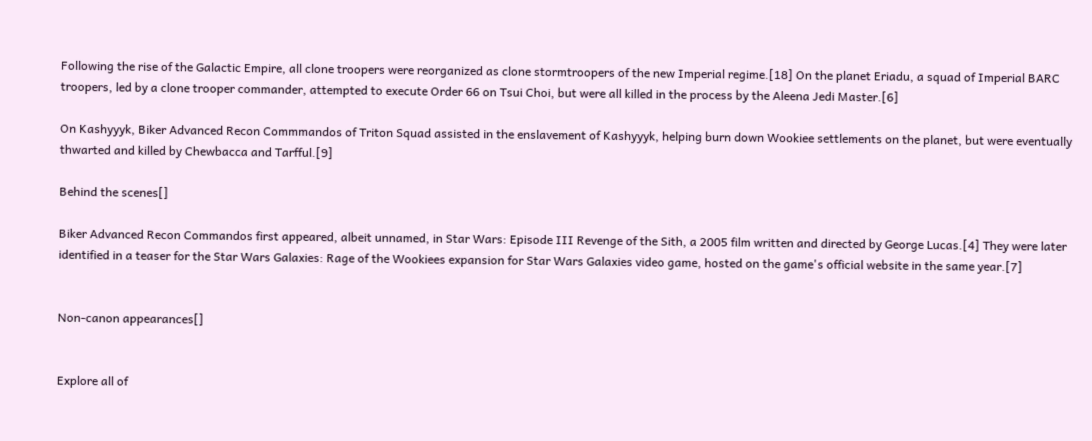Following the rise of the Galactic Empire, all clone troopers were reorganized as clone stormtroopers of the new Imperial regime.[18] On the planet Eriadu, a squad of Imperial BARC troopers, led by a clone trooper commander, attempted to execute Order 66 on Tsui Choi, but were all killed in the process by the Aleena Jedi Master.[6]

On Kashyyyk, Biker Advanced Recon Commmandos of Triton Squad assisted in the enslavement of Kashyyyk, helping burn down Wookiee settlements on the planet, but were eventually thwarted and killed by Chewbacca and Tarfful.[9]

Behind the scenes[]

Biker Advanced Recon Commandos first appeared, albeit unnamed, in Star Wars: Episode III Revenge of the Sith, a 2005 film written and directed by George Lucas.[4] They were later identified in a teaser for the Star Wars Galaxies: Rage of the Wookiees expansion for Star Wars Galaxies video game, hosted on the game's official website in the same year.[7]


Non-canon appearances[]


Explore all of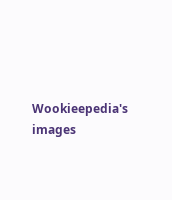Wookieepedia's images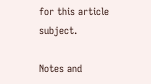for this article subject.

Notes and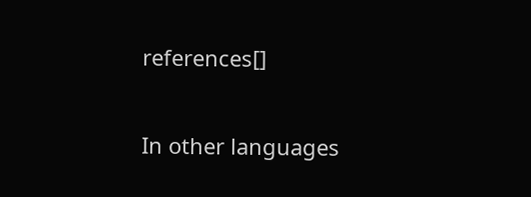references[]

In other languages